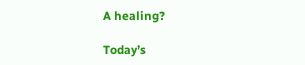A healing?

Today’s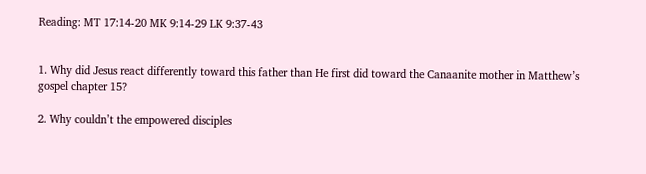Reading: MT 17:14-20 MK 9:14-29 LK 9:37-43


1. Why did Jesus react differently toward this father than He first did toward the Canaanite mother in Matthew’s gospel chapter 15?

2. Why couldn’t the empowered disciples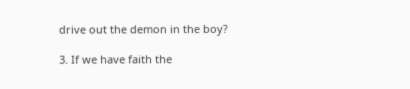drive out the demon in the boy?

3. If we have faith the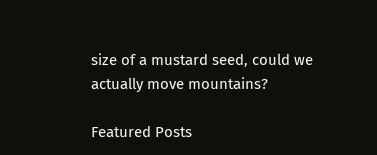size of a mustard seed, could we actually move mountains?

Featured Posts